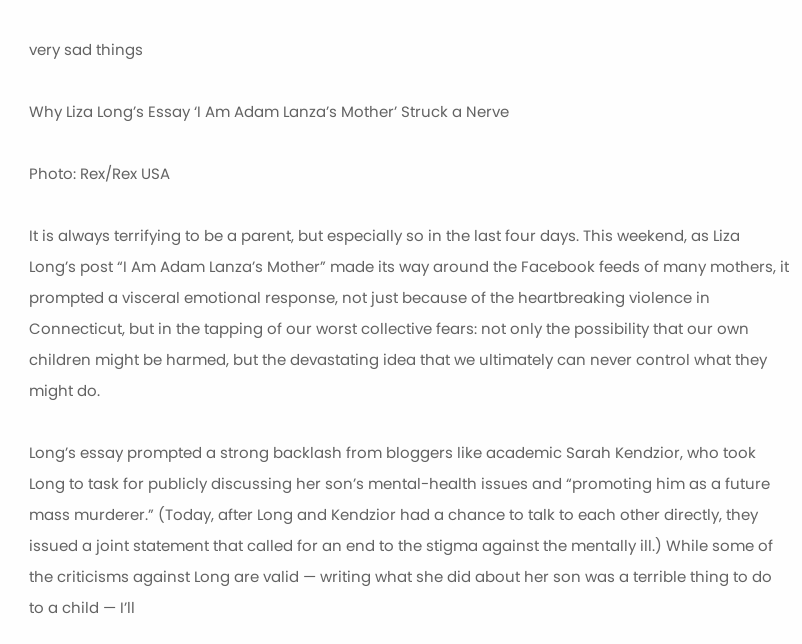very sad things

Why Liza Long’s Essay ‘I Am Adam Lanza’s Mother’ Struck a Nerve

Photo: Rex/Rex USA

It is always terrifying to be a parent, but especially so in the last four days. This weekend, as Liza Long’s post “I Am Adam Lanza’s Mother” made its way around the Facebook feeds of many mothers, it prompted a visceral emotional response, not just because of the heartbreaking violence in Connecticut, but in the tapping of our worst collective fears: not only the possibility that our own children might be harmed, but the devastating idea that we ultimately can never control what they might do.

Long’s essay prompted a strong backlash from bloggers like academic Sarah Kendzior, who took Long to task for publicly discussing her son’s mental-health issues and “promoting him as a future mass murderer.” (Today, after Long and Kendzior had a chance to talk to each other directly, they issued a joint statement that called for an end to the stigma against the mentally ill.) While some of the criticisms against Long are valid — writing what she did about her son was a terrible thing to do to a child — I’ll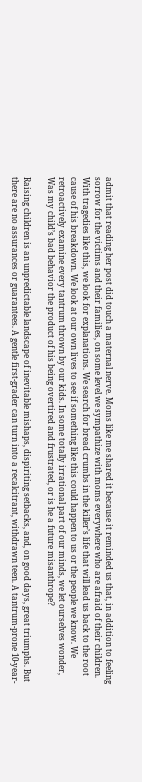admit that reading her post did touch a maternal nerve. Moms like me shared it because it reminded us that, in addition to feeling sorrow for the victims and their families, on some level we sympathize with moms everywhere who are afraid of their children.
With tragedies like this, we look for explanations. We search for bread crumbs in the killer’s life that will lead us back to the root cause of his breakdown. We look at our own lives to see if something like this could happen to us or the people we know. We retroactively examine every tantrum thrown by our kids. In some totally irrational part of our minds, we let ourselves wonder, Was my child’s bad behavior the product of his being overtired and frustrated, or is he a future misanthrope?

Raising children is an unpredictable landscape of inevitable mishaps, dispiriting setbacks, and, on good days, great triumphs. But there are no assurances or guarantees. A gentle first-grader can turn into a recalcitrant, withdrawn teen. A tantrum-prone 10-year-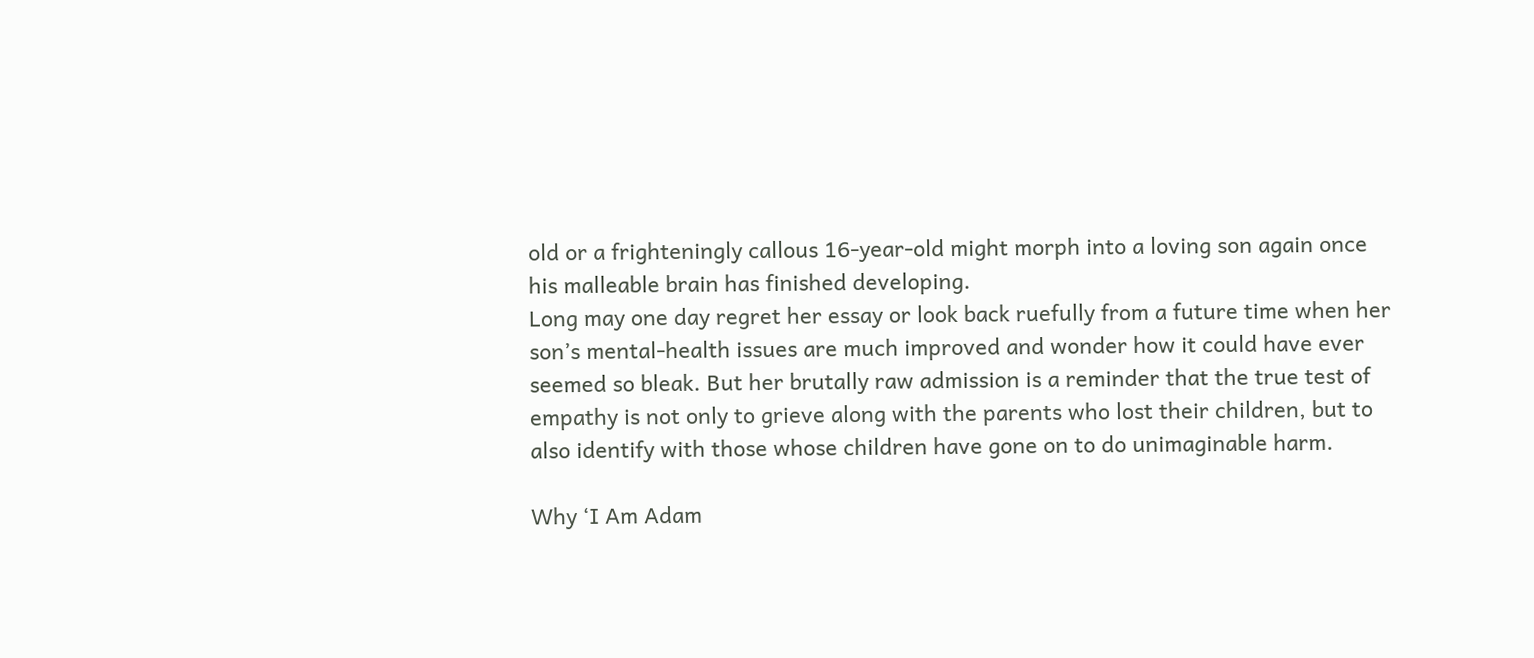old or a frighteningly callous 16-year-old might morph into a loving son again once his malleable brain has finished developing.
Long may one day regret her essay or look back ruefully from a future time when her son’s mental-health issues are much improved and wonder how it could have ever seemed so bleak. But her brutally raw admission is a reminder that the true test of empathy is not only to grieve along with the parents who lost their children, but to also identify with those whose children have gone on to do unimaginable harm.

Why ‘I Am Adam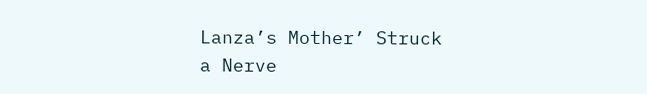Lanza’s Mother’ Struck a Nerve